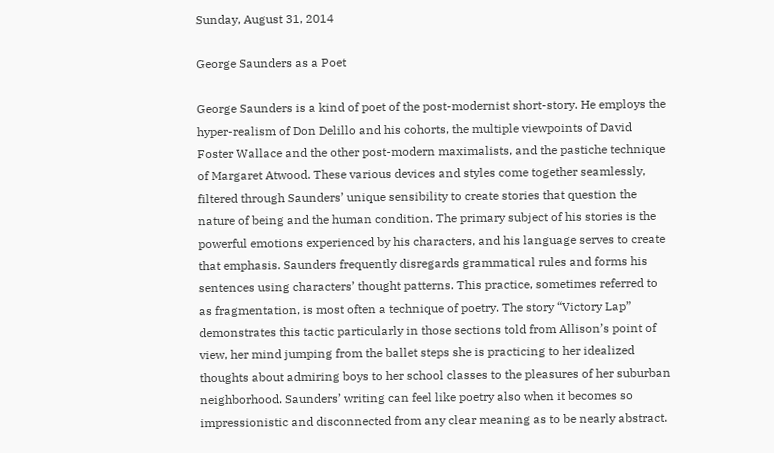Sunday, August 31, 2014

George Saunders as a Poet

George Saunders is a kind of poet of the post-modernist short-story. He employs the hyper-realism of Don Delillo and his cohorts, the multiple viewpoints of David Foster Wallace and the other post-modern maximalists, and the pastiche technique of Margaret Atwood. These various devices and styles come together seamlessly, filtered through Saunders’ unique sensibility to create stories that question the nature of being and the human condition. The primary subject of his stories is the powerful emotions experienced by his characters, and his language serves to create that emphasis. Saunders frequently disregards grammatical rules and forms his sentences using characters’ thought patterns. This practice, sometimes referred to as fragmentation, is most often a technique of poetry. The story “Victory Lap” demonstrates this tactic particularly in those sections told from Allison’s point of view, her mind jumping from the ballet steps she is practicing to her idealized thoughts about admiring boys to her school classes to the pleasures of her suburban neighborhood. Saunders’ writing can feel like poetry also when it becomes so impressionistic and disconnected from any clear meaning as to be nearly abstract.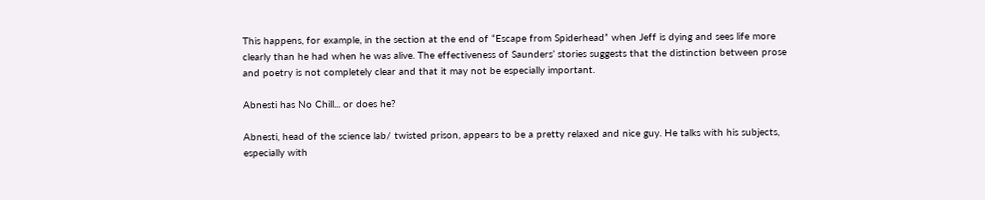This happens, for example, in the section at the end of “Escape from Spiderhead” when Jeff is dying and sees life more clearly than he had when he was alive. The effectiveness of Saunders’ stories suggests that the distinction between prose and poetry is not completely clear and that it may not be especially important.

Abnesti has No Chill... or does he?

Abnesti, head of the science lab/ twisted prison, appears to be a pretty relaxed and nice guy. He talks with his subjects, especially with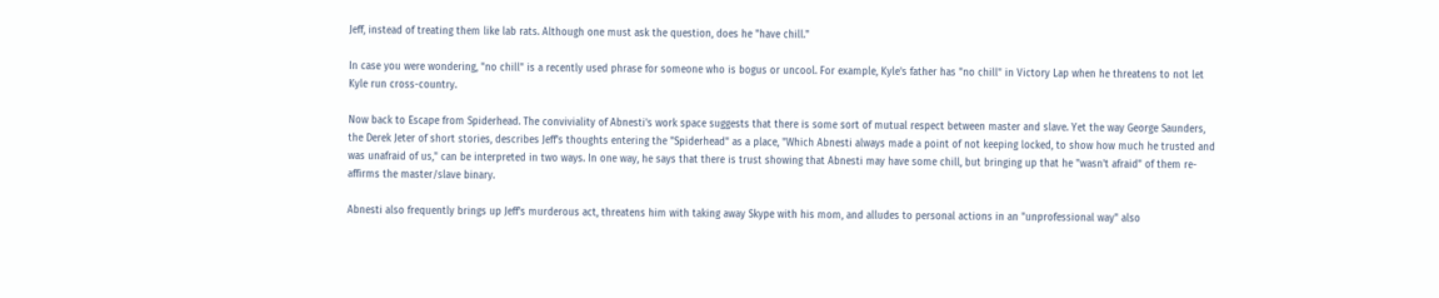Jeff, instead of treating them like lab rats. Although one must ask the question, does he "have chill."

In case you were wondering, "no chill" is a recently used phrase for someone who is bogus or uncool. For example, Kyle's father has "no chill" in Victory Lap when he threatens to not let Kyle run cross-country.

Now back to Escape from Spiderhead. The conviviality of Abnesti's work space suggests that there is some sort of mutual respect between master and slave. Yet the way George Saunders, the Derek Jeter of short stories, describes Jeff's thoughts entering the "Spiderhead" as a place, "Which Abnesti always made a point of not keeping locked, to show how much he trusted and was unafraid of us," can be interpreted in two ways. In one way, he says that there is trust showing that Abnesti may have some chill, but bringing up that he "wasn't afraid" of them re-affirms the master/slave binary.

Abnesti also frequently brings up Jeff's murderous act, threatens him with taking away Skype with his mom, and alludes to personal actions in an "unprofessional way" also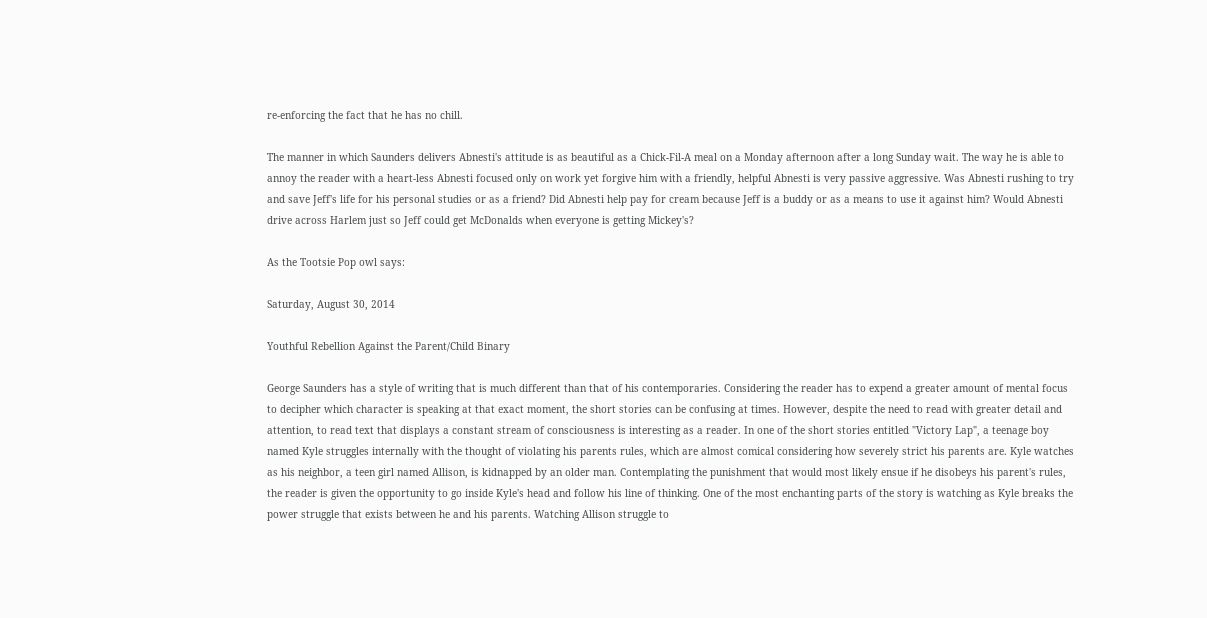re-enforcing the fact that he has no chill.

The manner in which Saunders delivers Abnesti's attitude is as beautiful as a Chick-Fil-A meal on a Monday afternoon after a long Sunday wait. The way he is able to annoy the reader with a heart-less Abnesti focused only on work yet forgive him with a friendly, helpful Abnesti is very passive aggressive. Was Abnesti rushing to try and save Jeff's life for his personal studies or as a friend? Did Abnesti help pay for cream because Jeff is a buddy or as a means to use it against him? Would Abnesti drive across Harlem just so Jeff could get McDonalds when everyone is getting Mickey's?

As the Tootsie Pop owl says:

Saturday, August 30, 2014

Youthful Rebellion Against the Parent/Child Binary

George Saunders has a style of writing that is much different than that of his contemporaries. Considering the reader has to expend a greater amount of mental focus to decipher which character is speaking at that exact moment, the short stories can be confusing at times. However, despite the need to read with greater detail and attention, to read text that displays a constant stream of consciousness is interesting as a reader. In one of the short stories entitled "Victory Lap", a teenage boy named Kyle struggles internally with the thought of violating his parents rules, which are almost comical considering how severely strict his parents are. Kyle watches as his neighbor, a teen girl named Allison, is kidnapped by an older man. Contemplating the punishment that would most likely ensue if he disobeys his parent's rules, the reader is given the opportunity to go inside Kyle's head and follow his line of thinking. One of the most enchanting parts of the story is watching as Kyle breaks the power struggle that exists between he and his parents. Watching Allison struggle to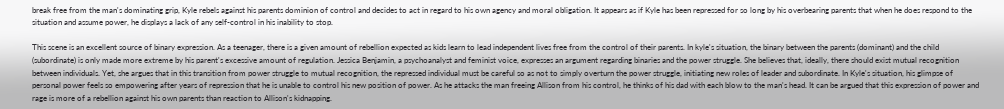break free from the man's dominating grip, Kyle rebels against his parents dominion of control and decides to act in regard to his own agency and moral obligation. It appears as if Kyle has been repressed for so long by his overbearing parents that when he does respond to the situation and assume power, he displays a lack of any self-control in his inability to stop.

This scene is an excellent source of binary expression. As a teenager, there is a given amount of rebellion expected as kids learn to lead independent lives free from the control of their parents. In kyle's situation, the binary between the parents (dominant) and the child (subordinate) is only made more extreme by his parent's excessive amount of regulation. Jessica Benjamin, a psychoanalyst and feminist voice, expresses an argument regarding binaries and the power struggle. She believes that, ideally, there should exist mutual recognition between individuals. Yet, she argues that in this transition from power struggle to mutual recognition, the repressed individual must be careful so as not to simply overturn the power struggle, initiating new roles of leader and subordinate. In Kyle's situation, his glimpse of personal power feels so empowering after years of repression that he is unable to control his new position of power. As he attacks the man freeing Allison from his control, he thinks of his dad with each blow to the man's head. It can be argued that this expression of power and rage is more of a rebellion against his own parents than reaction to Allison's kidnapping.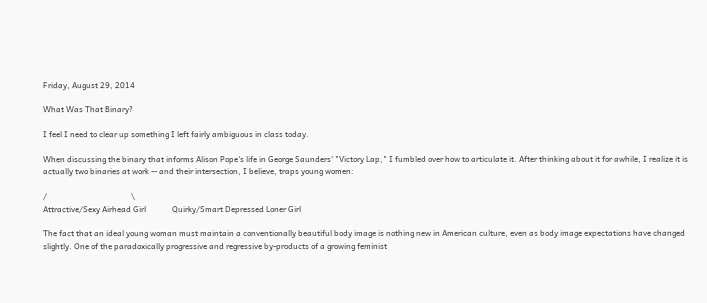Friday, August 29, 2014

What Was That Binary?

I feel I need to clear up something I left fairly ambiguous in class today.

When discussing the binary that informs Alison Pope's life in George Saunders' "Victory Lap," I fumbled over how to articulate it. After thinking about it for awhile, I realize it is actually two binaries at work -- and their intersection, I believe, traps young women:

/                                          \
Attractive/Sexy Airhead Girl             Quirky/Smart Depressed Loner Girl

The fact that an ideal young woman must maintain a conventionally beautiful body image is nothing new in American culture, even as body image expectations have changed slightly. One of the paradoxically progressive and regressive by-products of a growing feminist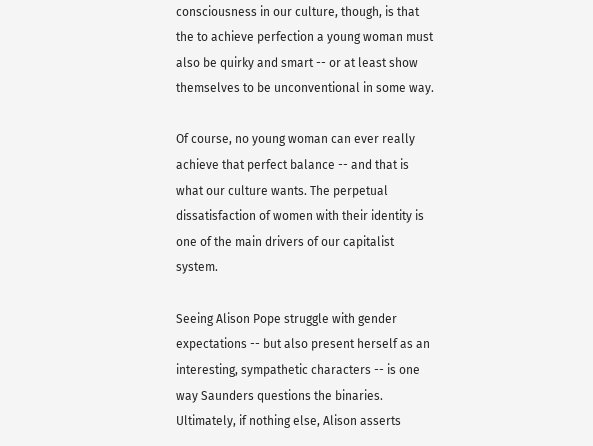consciousness in our culture, though, is that the to achieve perfection a young woman must also be quirky and smart -- or at least show themselves to be unconventional in some way.

Of course, no young woman can ever really achieve that perfect balance -- and that is what our culture wants. The perpetual dissatisfaction of women with their identity is one of the main drivers of our capitalist system.

Seeing Alison Pope struggle with gender expectations -- but also present herself as an interesting, sympathetic characters -- is one way Saunders questions the binaries. Ultimately, if nothing else, Alison asserts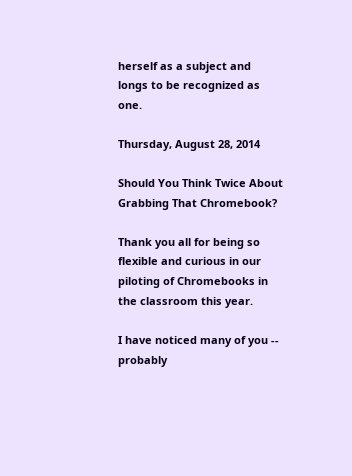herself as a subject and longs to be recognized as one.

Thursday, August 28, 2014

Should You Think Twice About Grabbing That Chromebook?

Thank you all for being so flexible and curious in our piloting of Chromebooks in the classroom this year.

I have noticed many of you -- probably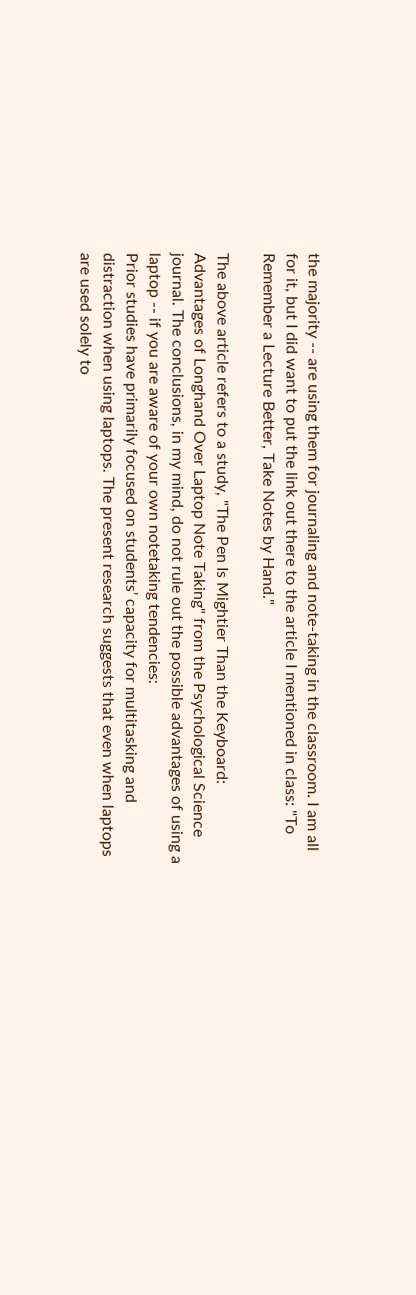the majority -- are using them for journaling and note-taking in the classroom. I am all for it, but I did want to put the link out there to the article I mentioned in class: "To Remember a Lecture Better, Take Notes by Hand."

The above article refers to a study, "The Pen Is Mightier Than the Keyboard: Advantages of Longhand Over Laptop Note Taking" from the Psychological Science journal. The conclusions, in my mind, do not rule out the possible advantages of using a laptop -- if you are aware of your own notetaking tendencies:
Prior studies have primarily focused on students’ capacity for multitasking and distraction when using laptops. The present research suggests that even when laptops are used solely to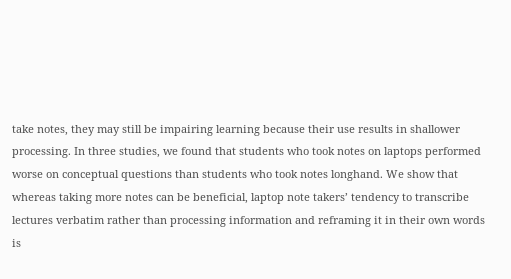take notes, they may still be impairing learning because their use results in shallower processing. In three studies, we found that students who took notes on laptops performed worse on conceptual questions than students who took notes longhand. We show that whereas taking more notes can be beneficial, laptop note takers’ tendency to transcribe lectures verbatim rather than processing information and reframing it in their own words is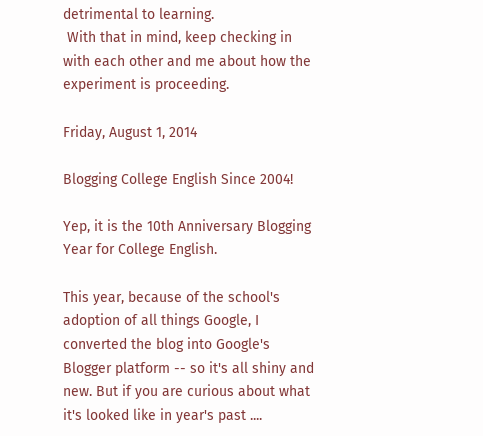detrimental to learning.
 With that in mind, keep checking in with each other and me about how the experiment is proceeding.

Friday, August 1, 2014

Blogging College English Since 2004!

Yep, it is the 10th Anniversary Blogging Year for College English.

This year, because of the school's adoption of all things Google, I converted the blog into Google's Blogger platform -- so it's all shiny and new. But if you are curious about what it's looked like in year's past ....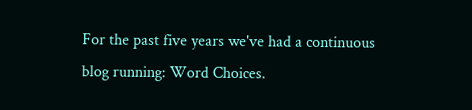For the past five years we've had a continuous blog running: Word Choices.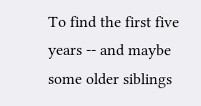To find the first five years -- and maybe some older siblings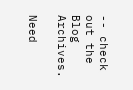-- check out the Blog Archives.

Need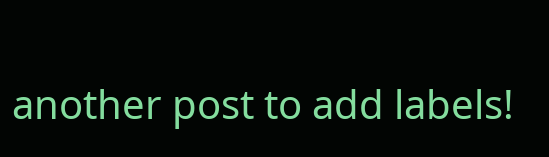another post to add labels!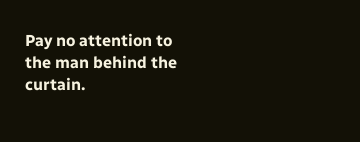Pay no attention to the man behind the curtain.